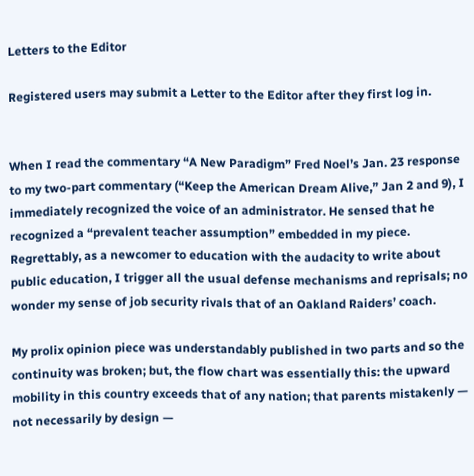Letters to the Editor

Registered users may submit a Letter to the Editor after they first log in.


When I read the commentary “A New Paradigm” Fred Noel’s Jan. 23 response to my two-part commentary (“Keep the American Dream Alive,” Jan 2 and 9), I immediately recognized the voice of an administrator. He sensed that he recognized a “prevalent teacher assumption” embedded in my piece. Regrettably, as a newcomer to education with the audacity to write about public education, I trigger all the usual defense mechanisms and reprisals; no wonder my sense of job security rivals that of an Oakland Raiders’ coach.

My prolix opinion piece was understandably published in two parts and so the continuity was broken; but, the flow chart was essentially this: the upward mobility in this country exceeds that of any nation; that parents mistakenly — not necessarily by design —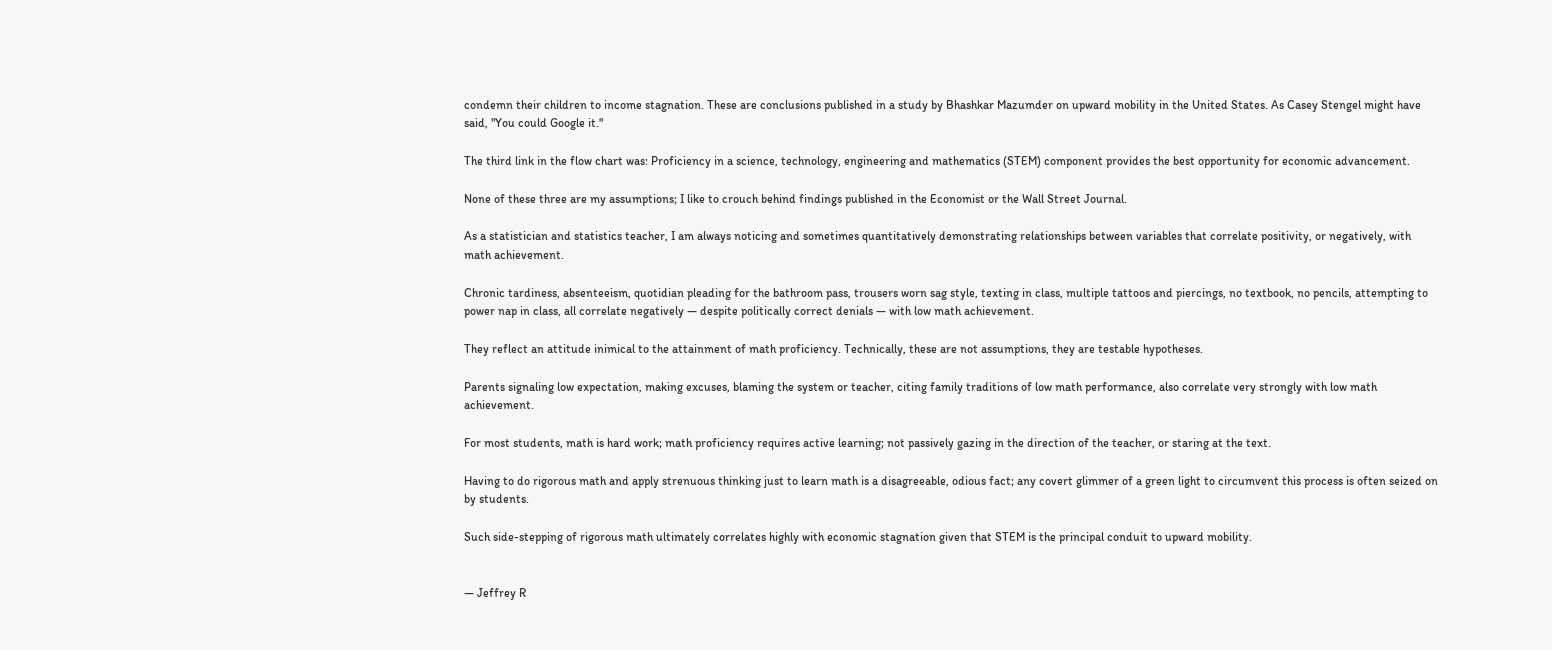condemn their children to income stagnation. These are conclusions published in a study by Bhashkar Mazumder on upward mobility in the United States. As Casey Stengel might have said, "You could Google it."

The third link in the flow chart was: Proficiency in a science, technology, engineering and mathematics (STEM) component provides the best opportunity for economic advancement.

None of these three are my assumptions; I like to crouch behind findings published in the Economist or the Wall Street Journal.

As a statistician and statistics teacher, I am always noticing and sometimes quantitatively demonstrating relationships between variables that correlate positivity, or negatively, with math achievement.

Chronic tardiness, absenteeism, quotidian pleading for the bathroom pass, trousers worn sag style, texting in class, multiple tattoos and piercings, no textbook, no pencils, attempting to power nap in class, all correlate negatively — despite politically correct denials — with low math achievement.

They reflect an attitude inimical to the attainment of math proficiency. Technically, these are not assumptions, they are testable hypotheses.

Parents signaling low expectation, making excuses, blaming the system or teacher, citing family traditions of low math performance, also correlate very strongly with low math achievement.

For most students, math is hard work; math proficiency requires active learning; not passively gazing in the direction of the teacher, or staring at the text.

Having to do rigorous math and apply strenuous thinking just to learn math is a disagreeable, odious fact; any covert glimmer of a green light to circumvent this process is often seized on by students.

Such side-stepping of rigorous math ultimately correlates highly with economic stagnation given that STEM is the principal conduit to upward mobility.


— Jeffrey R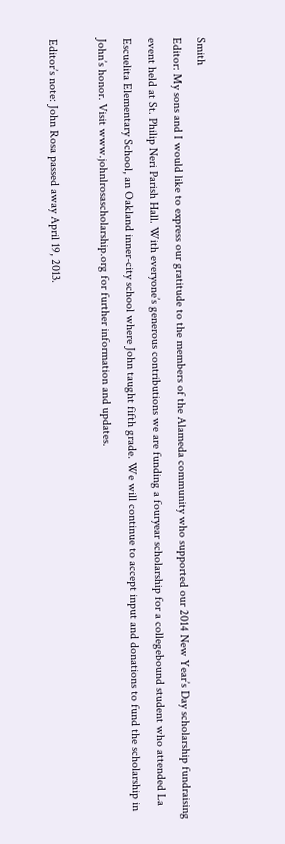Smith
Editor: My sons and I would like to express our gratitude to the members of the Alameda community who supported our 2014 New Year’s Day scholarship fundraising event held at St. Philip Neri Parish Hall. With everyone’s generous contributions we are funding a fouryear scholarship for a collegebound student who attended La Escuelita Elementary School, an Oakland inner-city school where John taught fifth grade. We will continue to accept input and donations to fund the scholarship in John’s honor. Visit www.johnlrosascholarship.org for further information and updates.

Editor’s note: John Rosa passed away April 19, 2013.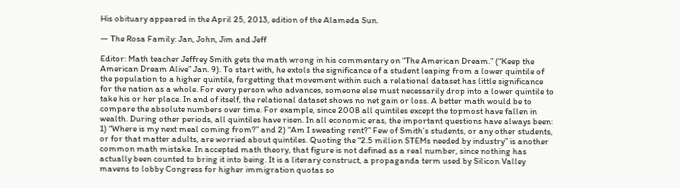His obituary appeared in the April 25, 2013, edition of the Alameda Sun.

— The Rosa Family: Jan, John, Jim and Jeff

Editor: Math teacher Jeffrey Smith gets the math wrong in his commentary on “The American Dream.” (“Keep the American Dream Alive” Jan. 9). To start with, he extols the significance of a student leaping from a lower quintile of the population to a higher quintile, forgetting that movement within such a relational dataset has little significance for the nation as a whole. For every person who advances, someone else must necessarily drop into a lower quintile to take his or her place. In and of itself, the relational dataset shows no net gain or loss. A better math would be to compare the absolute numbers over time. For example, since 2008 all quintiles except the topmost have fallen in wealth. During other periods, all quintiles have risen. In all economic eras, the important questions have always been: 1) “Where is my next meal coming from?” and 2) “Am I sweating rent?” Few of Smith’s students, or any other students, or for that matter adults, are worried about quintiles. Quoting the “2.5 million STEMs needed by industry” is another common math mistake. In accepted math theory, that figure is not defined as a real number, since nothing has actually been counted to bring it into being. It is a literary construct, a propaganda term used by Silicon Valley mavens to lobby Congress for higher immigration quotas so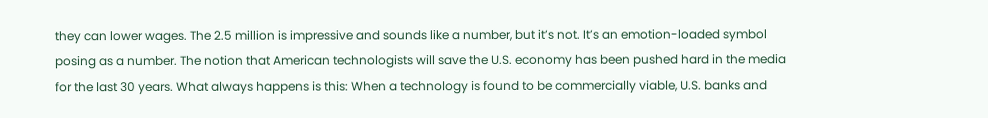they can lower wages. The 2.5 million is impressive and sounds like a number, but it’s not. It’s an emotion-loaded symbol posing as a number. The notion that American technologists will save the U.S. economy has been pushed hard in the media for the last 30 years. What always happens is this: When a technology is found to be commercially viable, U.S. banks and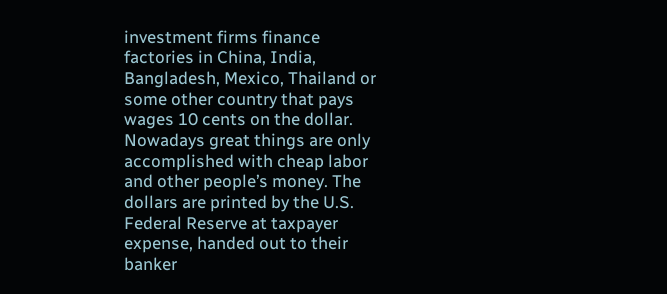investment firms finance factories in China, India, Bangladesh, Mexico, Thailand or some other country that pays wages 10 cents on the dollar. Nowadays great things are only accomplished with cheap labor and other people’s money. The dollars are printed by the U.S. Federal Reserve at taxpayer expense, handed out to their banker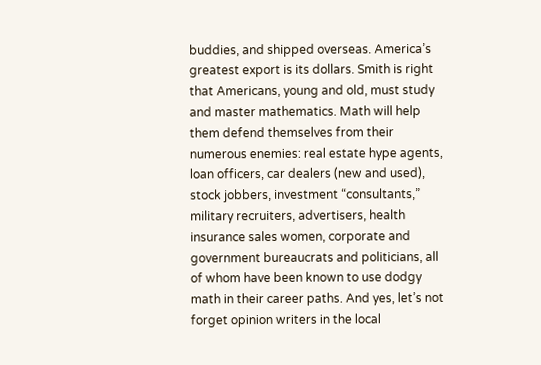buddies, and shipped overseas. America’s greatest export is its dollars. Smith is right that Americans, young and old, must study and master mathematics. Math will help them defend themselves from their numerous enemies: real estate hype agents, loan officers, car dealers (new and used), stock jobbers, investment “consultants,” military recruiters, advertisers, health insurance sales women, corporate and government bureaucrats and politicians, all of whom have been known to use dodgy math in their career paths. And yes, let’s not forget opinion writers in the local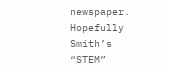newspaper. Hopefully Smith’s “STEM”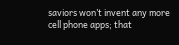saviors won’t invent any more cell phone apps; that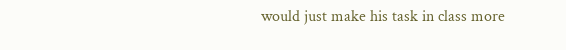would just make his task in class more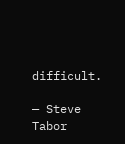difficult.

— Steve Tabor